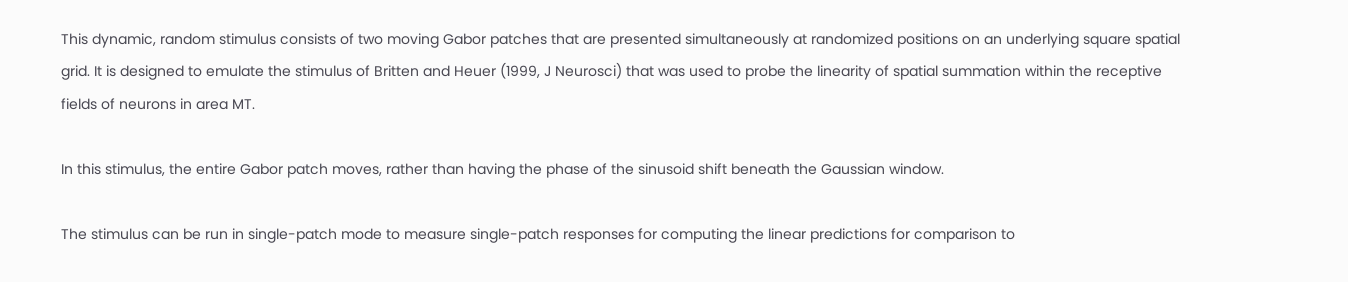This dynamic, random stimulus consists of two moving Gabor patches that are presented simultaneously at randomized positions on an underlying square spatial grid. It is designed to emulate the stimulus of Britten and Heuer (1999, J Neurosci) that was used to probe the linearity of spatial summation within the receptive fields of neurons in area MT.

In this stimulus, the entire Gabor patch moves, rather than having the phase of the sinusoid shift beneath the Gaussian window.

The stimulus can be run in single-patch mode to measure single-patch responses for computing the linear predictions for comparison to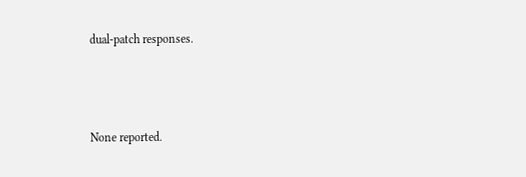dual-patch responses.



None reported.